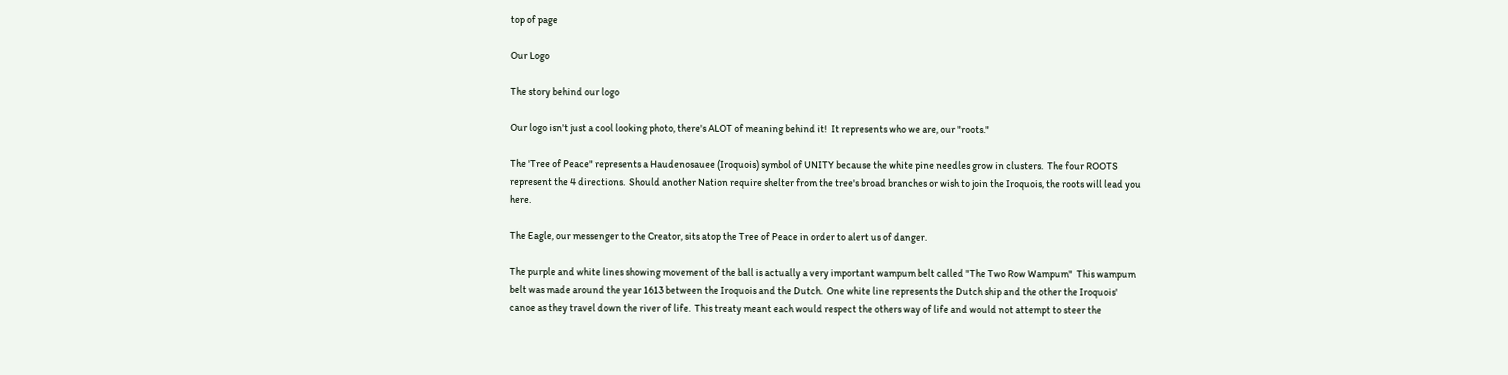top of page

Our Logo

The story behind our logo

Our logo isn't just a cool looking photo, there's ALOT of meaning behind it!  It represents who we are, our "roots."

The 'Tree of Peace" represents a Haudenosauee (Iroquois) symbol of UNITY because the white pine needles grow in clusters.  The four ROOTS represent the 4 directions.  Should another Nation require shelter from the tree's broad branches or wish to join the Iroquois, the roots will lead you here.

The Eagle, our messenger to the Creator, sits atop the Tree of Peace in order to alert us of danger.

The purple and white lines showing movement of the ball is actually a very important wampum belt called "The Two Row Wampum"  This wampum belt was made around the year 1613 between the Iroquois and the Dutch.  One white line represents the Dutch ship and the other the Iroquois' canoe as they travel down the river of life.  This treaty meant each would respect the others way of life and would not attempt to steer the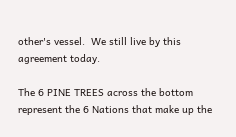other's vessel.  We still live by this agreement today.

The 6 PINE TREES across the bottom represent the 6 Nations that make up the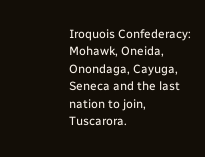Iroquois Confederacy:  Mohawk, Oneida, Onondaga, Cayuga, Seneca and the last nation to join, Tuscarora.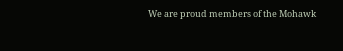We are proud members of the Mohawk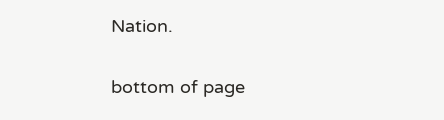Nation.

bottom of page